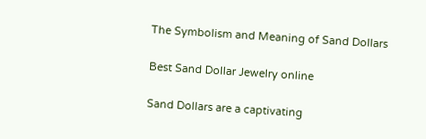The Symbolism and Meaning of Sand Dollars

Best Sand Dollar Jewelry online

Sand Dollars are a captivating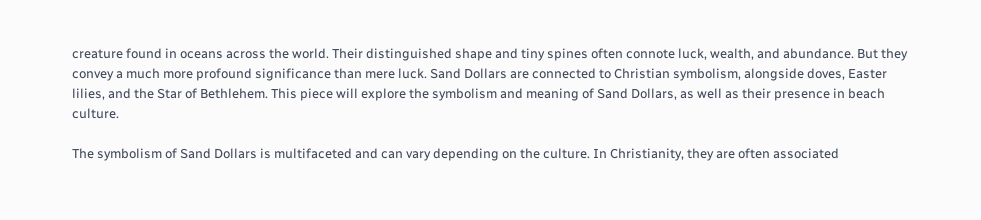creature found in oceans across the world. Their distinguished shape and tiny spines often connote luck, wealth, and abundance. But they convey a much more profound significance than mere luck. Sand Dollars are connected to Christian symbolism, alongside doves, Easter lilies, and the Star of Bethlehem. This piece will explore the symbolism and meaning of Sand Dollars, as well as their presence in beach culture.

The symbolism of Sand Dollars is multifaceted and can vary depending on the culture. In Christianity, they are often associated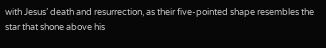with Jesus’ death and resurrection, as their five-pointed shape resembles the star that shone above his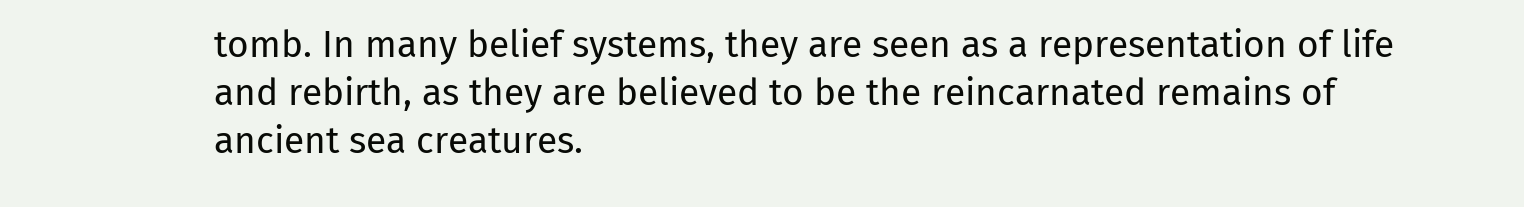tomb. In many belief systems, they are seen as a representation of life and rebirth, as they are believed to be the reincarnated remains of ancient sea creatures.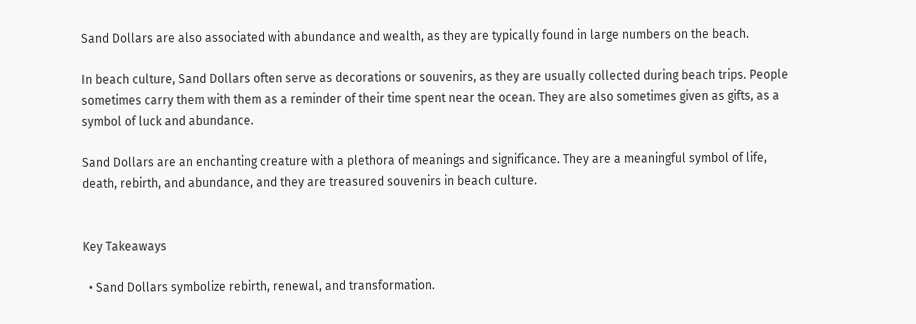Sand Dollars are also associated with abundance and wealth, as they are typically found in large numbers on the beach.

In beach culture, Sand Dollars often serve as decorations or souvenirs, as they are usually collected during beach trips. People sometimes carry them with them as a reminder of their time spent near the ocean. They are also sometimes given as gifts, as a symbol of luck and abundance.

Sand Dollars are an enchanting creature with a plethora of meanings and significance. They are a meaningful symbol of life, death, rebirth, and abundance, and they are treasured souvenirs in beach culture.


Key Takeaways

  • Sand Dollars symbolize rebirth, renewal, and transformation.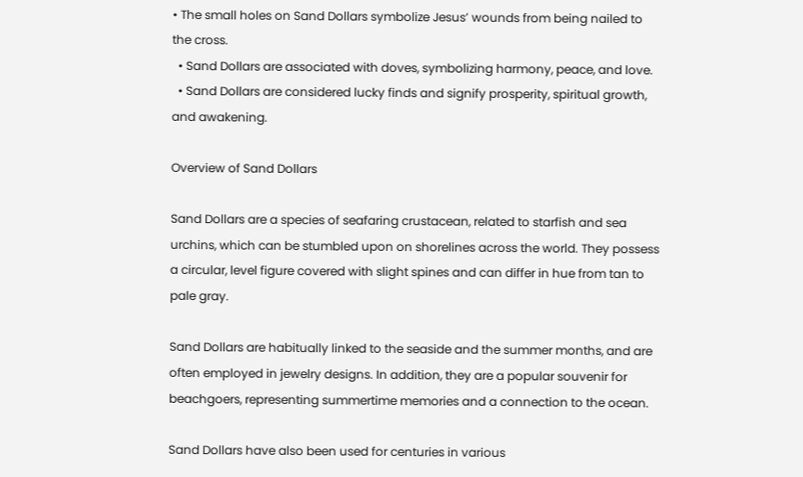• The small holes on Sand Dollars symbolize Jesus’ wounds from being nailed to the cross.
  • Sand Dollars are associated with doves, symbolizing harmony, peace, and love.
  • Sand Dollars are considered lucky finds and signify prosperity, spiritual growth, and awakening.

Overview of Sand Dollars

Sand Dollars are a species of seafaring crustacean, related to starfish and sea urchins, which can be stumbled upon on shorelines across the world. They possess a circular, level figure covered with slight spines and can differ in hue from tan to pale gray.

Sand Dollars are habitually linked to the seaside and the summer months, and are often employed in jewelry designs. In addition, they are a popular souvenir for beachgoers, representing summertime memories and a connection to the ocean.

Sand Dollars have also been used for centuries in various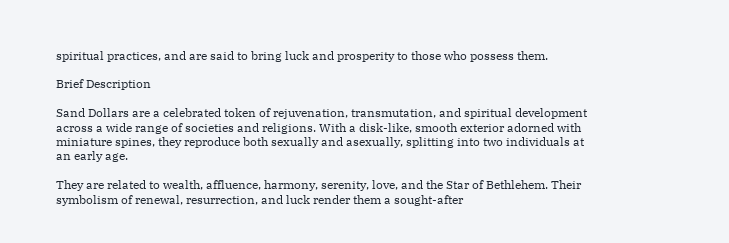spiritual practices, and are said to bring luck and prosperity to those who possess them.

Brief Description

Sand Dollars are a celebrated token of rejuvenation, transmutation, and spiritual development across a wide range of societies and religions. With a disk-like, smooth exterior adorned with miniature spines, they reproduce both sexually and asexually, splitting into two individuals at an early age.

They are related to wealth, affluence, harmony, serenity, love, and the Star of Bethlehem. Their symbolism of renewal, resurrection, and luck render them a sought-after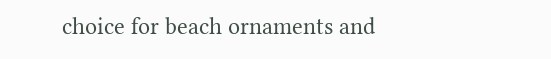choice for beach ornaments and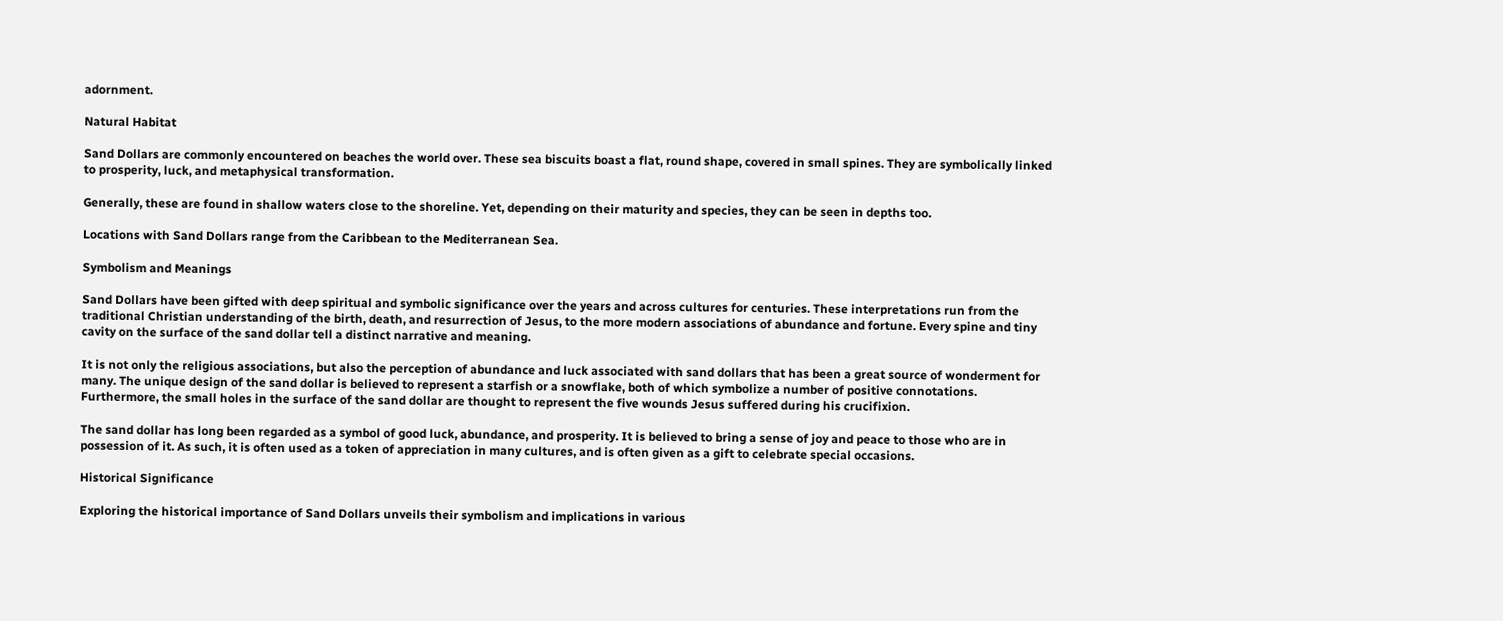adornment.

Natural Habitat

Sand Dollars are commonly encountered on beaches the world over. These sea biscuits boast a flat, round shape, covered in small spines. They are symbolically linked to prosperity, luck, and metaphysical transformation.

Generally, these are found in shallow waters close to the shoreline. Yet, depending on their maturity and species, they can be seen in depths too.

Locations with Sand Dollars range from the Caribbean to the Mediterranean Sea.

Symbolism and Meanings

Sand Dollars have been gifted with deep spiritual and symbolic significance over the years and across cultures for centuries. These interpretations run from the traditional Christian understanding of the birth, death, and resurrection of Jesus, to the more modern associations of abundance and fortune. Every spine and tiny cavity on the surface of the sand dollar tell a distinct narrative and meaning.

It is not only the religious associations, but also the perception of abundance and luck associated with sand dollars that has been a great source of wonderment for many. The unique design of the sand dollar is believed to represent a starfish or a snowflake, both of which symbolize a number of positive connotations. Furthermore, the small holes in the surface of the sand dollar are thought to represent the five wounds Jesus suffered during his crucifixion.

The sand dollar has long been regarded as a symbol of good luck, abundance, and prosperity. It is believed to bring a sense of joy and peace to those who are in possession of it. As such, it is often used as a token of appreciation in many cultures, and is often given as a gift to celebrate special occasions.

Historical Significance

Exploring the historical importance of Sand Dollars unveils their symbolism and implications in various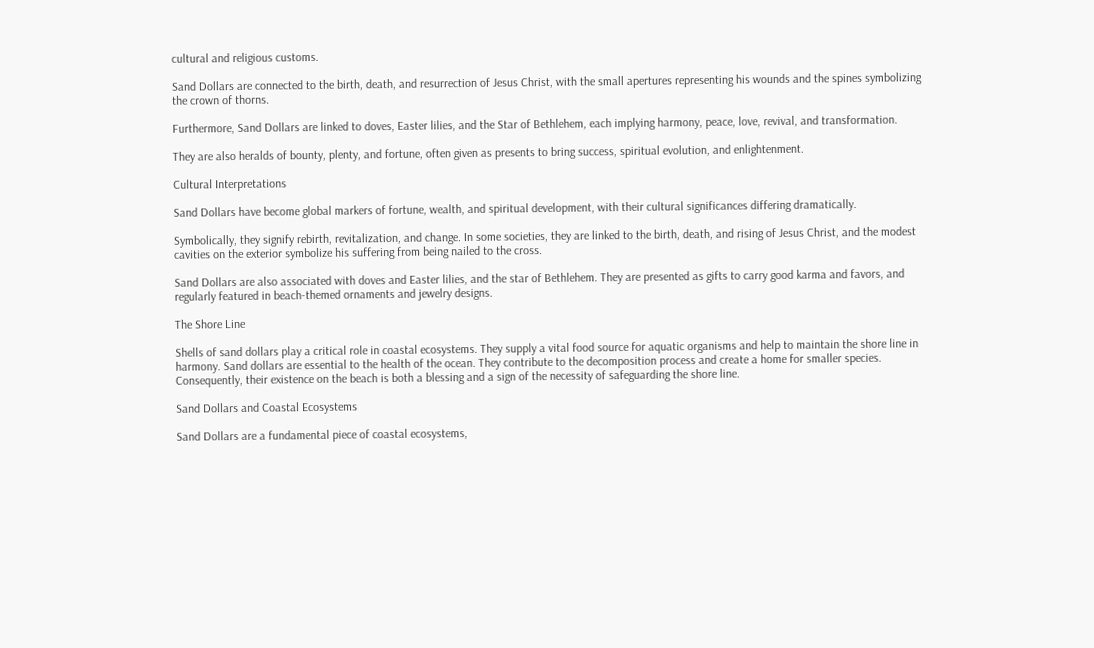cultural and religious customs.

Sand Dollars are connected to the birth, death, and resurrection of Jesus Christ, with the small apertures representing his wounds and the spines symbolizing the crown of thorns.

Furthermore, Sand Dollars are linked to doves, Easter lilies, and the Star of Bethlehem, each implying harmony, peace, love, revival, and transformation.

They are also heralds of bounty, plenty, and fortune, often given as presents to bring success, spiritual evolution, and enlightenment.

Cultural Interpretations

Sand Dollars have become global markers of fortune, wealth, and spiritual development, with their cultural significances differing dramatically.

Symbolically, they signify rebirth, revitalization, and change. In some societies, they are linked to the birth, death, and rising of Jesus Christ, and the modest cavities on the exterior symbolize his suffering from being nailed to the cross.

Sand Dollars are also associated with doves and Easter lilies, and the star of Bethlehem. They are presented as gifts to carry good karma and favors, and regularly featured in beach-themed ornaments and jewelry designs.

The Shore Line

Shells of sand dollars play a critical role in coastal ecosystems. They supply a vital food source for aquatic organisms and help to maintain the shore line in harmony. Sand dollars are essential to the health of the ocean. They contribute to the decomposition process and create a home for smaller species. Consequently, their existence on the beach is both a blessing and a sign of the necessity of safeguarding the shore line.

Sand Dollars and Coastal Ecosystems

Sand Dollars are a fundamental piece of coastal ecosystems,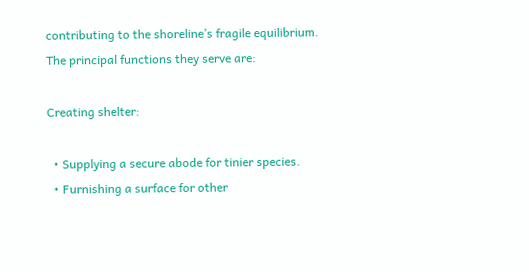contributing to the shoreline’s fragile equilibrium. The principal functions they serve are:

Creating shelter:

  • Supplying a secure abode for tinier species.
  • Furnishing a surface for other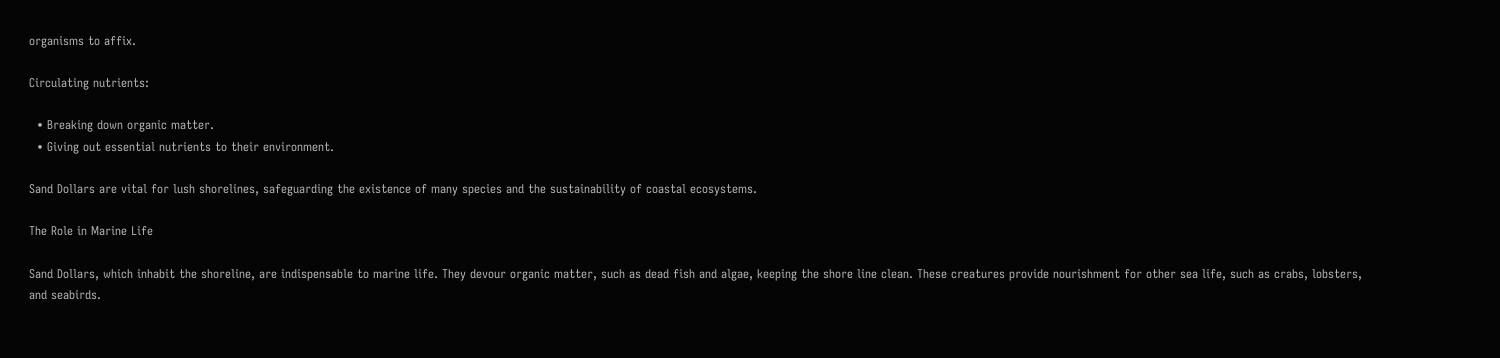organisms to affix.

Circulating nutrients:

  • Breaking down organic matter.
  • Giving out essential nutrients to their environment.

Sand Dollars are vital for lush shorelines, safeguarding the existence of many species and the sustainability of coastal ecosystems.

The Role in Marine Life

Sand Dollars, which inhabit the shoreline, are indispensable to marine life. They devour organic matter, such as dead fish and algae, keeping the shore line clean. These creatures provide nourishment for other sea life, such as crabs, lobsters, and seabirds.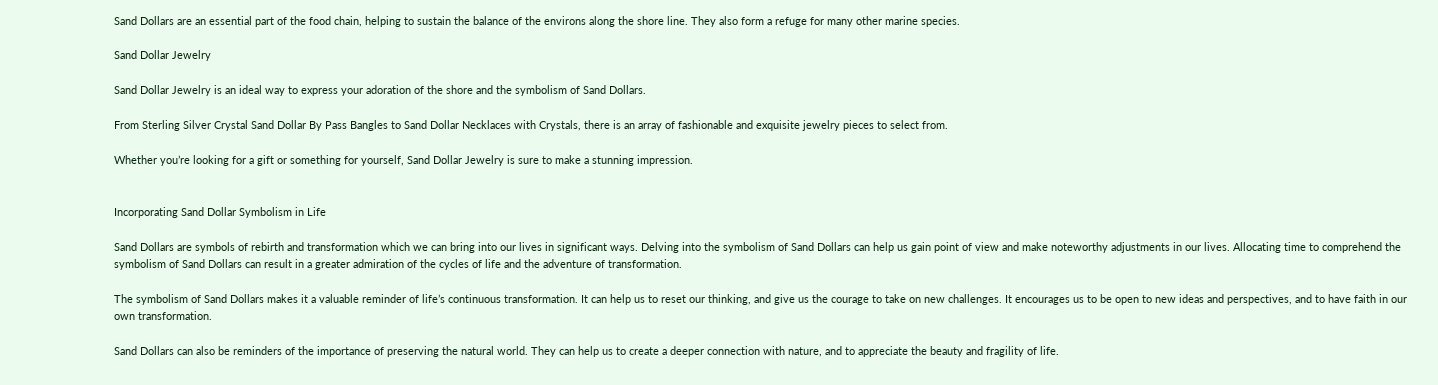Sand Dollars are an essential part of the food chain, helping to sustain the balance of the environs along the shore line. They also form a refuge for many other marine species.

Sand Dollar Jewelry

Sand Dollar Jewelry is an ideal way to express your adoration of the shore and the symbolism of Sand Dollars.

From Sterling Silver Crystal Sand Dollar By Pass Bangles to Sand Dollar Necklaces with Crystals, there is an array of fashionable and exquisite jewelry pieces to select from.

Whether you’re looking for a gift or something for yourself, Sand Dollar Jewelry is sure to make a stunning impression.


Incorporating Sand Dollar Symbolism in Life

Sand Dollars are symbols of rebirth and transformation which we can bring into our lives in significant ways. Delving into the symbolism of Sand Dollars can help us gain point of view and make noteworthy adjustments in our lives. Allocating time to comprehend the symbolism of Sand Dollars can result in a greater admiration of the cycles of life and the adventure of transformation.

The symbolism of Sand Dollars makes it a valuable reminder of life’s continuous transformation. It can help us to reset our thinking, and give us the courage to take on new challenges. It encourages us to be open to new ideas and perspectives, and to have faith in our own transformation.

Sand Dollars can also be reminders of the importance of preserving the natural world. They can help us to create a deeper connection with nature, and to appreciate the beauty and fragility of life.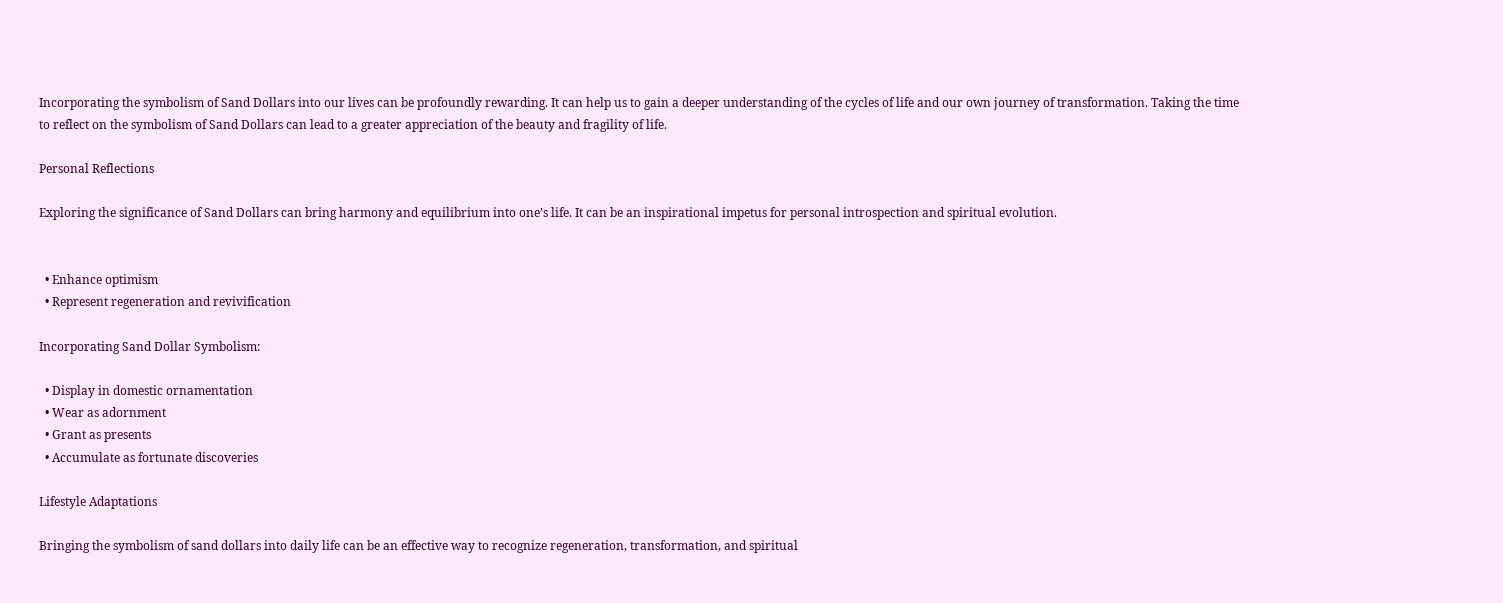Incorporating the symbolism of Sand Dollars into our lives can be profoundly rewarding. It can help us to gain a deeper understanding of the cycles of life and our own journey of transformation. Taking the time to reflect on the symbolism of Sand Dollars can lead to a greater appreciation of the beauty and fragility of life.

Personal Reflections

Exploring the significance of Sand Dollars can bring harmony and equilibrium into one’s life. It can be an inspirational impetus for personal introspection and spiritual evolution.


  • Enhance optimism
  • Represent regeneration and revivification

Incorporating Sand Dollar Symbolism:

  • Display in domestic ornamentation
  • Wear as adornment
  • Grant as presents
  • Accumulate as fortunate discoveries

Lifestyle Adaptations

Bringing the symbolism of sand dollars into daily life can be an effective way to recognize regeneration, transformation, and spiritual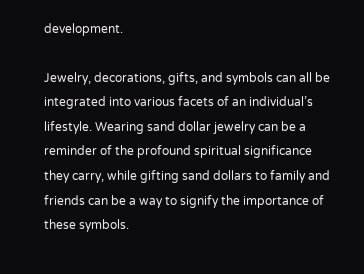development.

Jewelry, decorations, gifts, and symbols can all be integrated into various facets of an individual’s lifestyle. Wearing sand dollar jewelry can be a reminder of the profound spiritual significance they carry, while gifting sand dollars to family and friends can be a way to signify the importance of these symbols.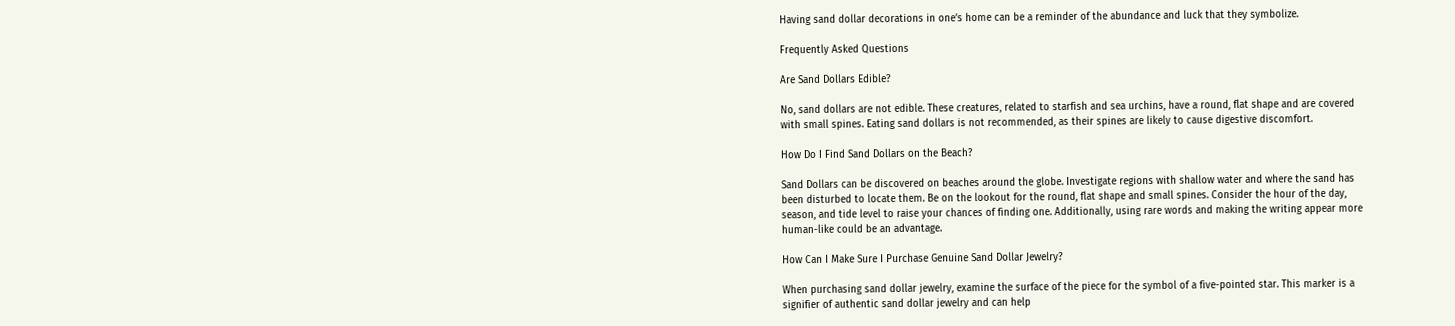Having sand dollar decorations in one’s home can be a reminder of the abundance and luck that they symbolize.

Frequently Asked Questions

Are Sand Dollars Edible?

No, sand dollars are not edible. These creatures, related to starfish and sea urchins, have a round, flat shape and are covered with small spines. Eating sand dollars is not recommended, as their spines are likely to cause digestive discomfort.

How Do I Find Sand Dollars on the Beach?

Sand Dollars can be discovered on beaches around the globe. Investigate regions with shallow water and where the sand has been disturbed to locate them. Be on the lookout for the round, flat shape and small spines. Consider the hour of the day, season, and tide level to raise your chances of finding one. Additionally, using rare words and making the writing appear more human-like could be an advantage.

How Can I Make Sure I Purchase Genuine Sand Dollar Jewelry?

When purchasing sand dollar jewelry, examine the surface of the piece for the symbol of a five-pointed star. This marker is a signifier of authentic sand dollar jewelry and can help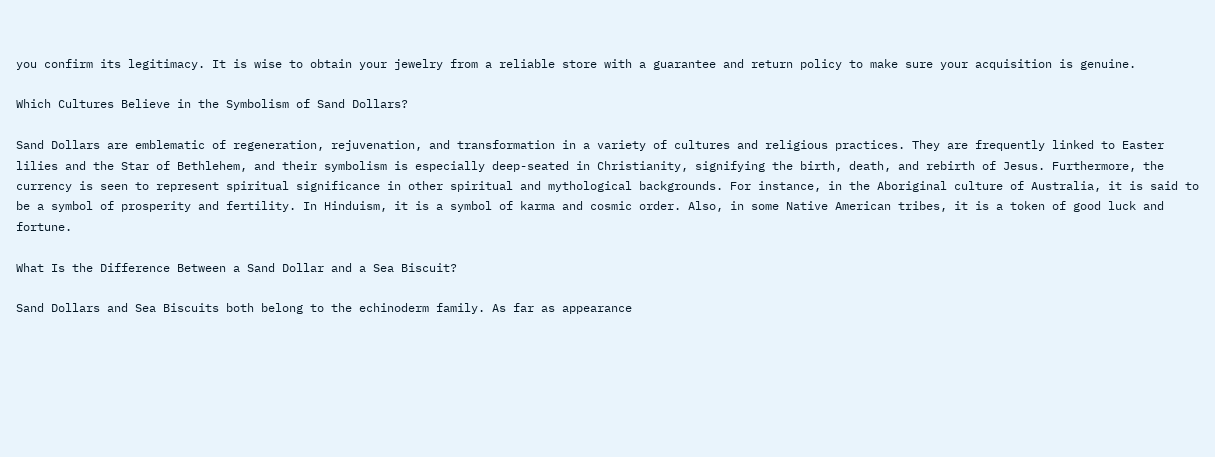you confirm its legitimacy. It is wise to obtain your jewelry from a reliable store with a guarantee and return policy to make sure your acquisition is genuine.

Which Cultures Believe in the Symbolism of Sand Dollars?

Sand Dollars are emblematic of regeneration, rejuvenation, and transformation in a variety of cultures and religious practices. They are frequently linked to Easter lilies and the Star of Bethlehem, and their symbolism is especially deep-seated in Christianity, signifying the birth, death, and rebirth of Jesus. Furthermore, the currency is seen to represent spiritual significance in other spiritual and mythological backgrounds. For instance, in the Aboriginal culture of Australia, it is said to be a symbol of prosperity and fertility. In Hinduism, it is a symbol of karma and cosmic order. Also, in some Native American tribes, it is a token of good luck and fortune.

What Is the Difference Between a Sand Dollar and a Sea Biscuit?

Sand Dollars and Sea Biscuits both belong to the echinoderm family. As far as appearance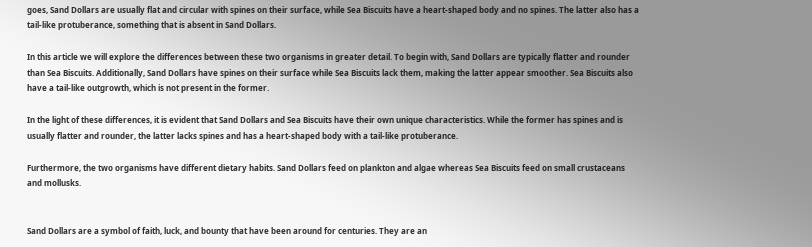goes, Sand Dollars are usually flat and circular with spines on their surface, while Sea Biscuits have a heart-shaped body and no spines. The latter also has a tail-like protuberance, something that is absent in Sand Dollars.

In this article we will explore the differences between these two organisms in greater detail. To begin with, Sand Dollars are typically flatter and rounder than Sea Biscuits. Additionally, Sand Dollars have spines on their surface while Sea Biscuits lack them, making the latter appear smoother. Sea Biscuits also have a tail-like outgrowth, which is not present in the former.

In the light of these differences, it is evident that Sand Dollars and Sea Biscuits have their own unique characteristics. While the former has spines and is usually flatter and rounder, the latter lacks spines and has a heart-shaped body with a tail-like protuberance.

Furthermore, the two organisms have different dietary habits. Sand Dollars feed on plankton and algae whereas Sea Biscuits feed on small crustaceans and mollusks.


Sand Dollars are a symbol of faith, luck, and bounty that have been around for centuries. They are an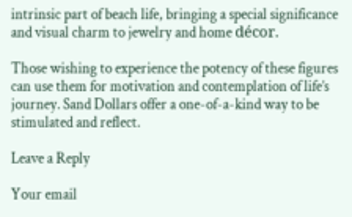intrinsic part of beach life, bringing a special significance and visual charm to jewelry and home décor.

Those wishing to experience the potency of these figures can use them for motivation and contemplation of life’s journey. Sand Dollars offer a one-of-a-kind way to be stimulated and reflect.

Leave a Reply

Your email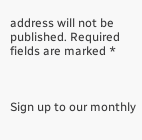address will not be published. Required fields are marked *



Sign up to our monthly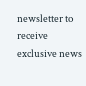newsletter to receive exclusive news